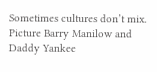Sometimes cultures don’t mix. Picture Barry Manilow and Daddy Yankee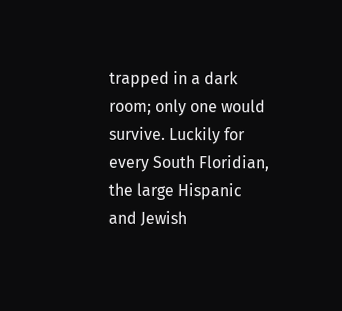trapped in a dark room; only one would survive. Luckily for every South Floridian, the large Hispanic and Jewish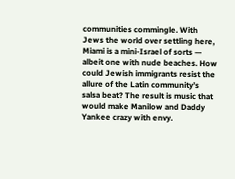communities commingle. With Jews the world over settling here, Miami is a mini-Israel of sorts — albeit one with nude beaches. How could Jewish immigrants resist the allure of the Latin community’s salsa beat? The result is music that would make Manilow and Daddy Yankee crazy with envy.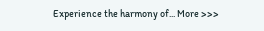Experience the harmony of... More >>>